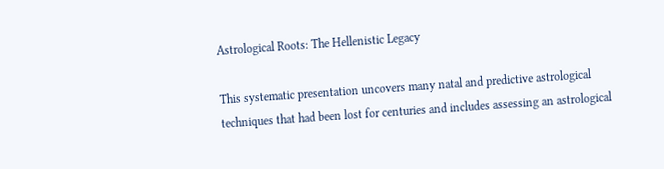Astrological Roots: The Hellenistic Legacy

This systematic presentation uncovers many natal and predictive astrological techniques that had been lost for centuries and includes assessing an astrological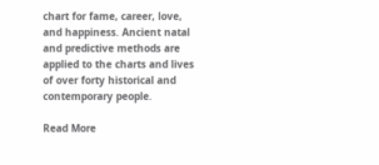chart for fame, career, love, and happiness. Ancient natal and predictive methods are applied to the charts and lives of over forty historical and contemporary people.

Read More